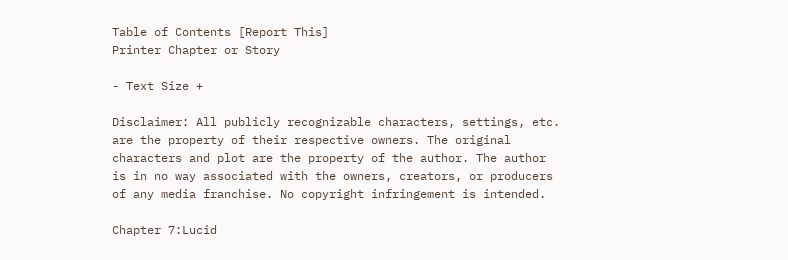Table of Contents [Report This]
Printer Chapter or Story

- Text Size +

Disclaimer: All publicly recognizable characters, settings, etc. are the property of their respective owners. The original characters and plot are the property of the author. The author is in no way associated with the owners, creators, or producers of any media franchise. No copyright infringement is intended.

Chapter 7:Lucid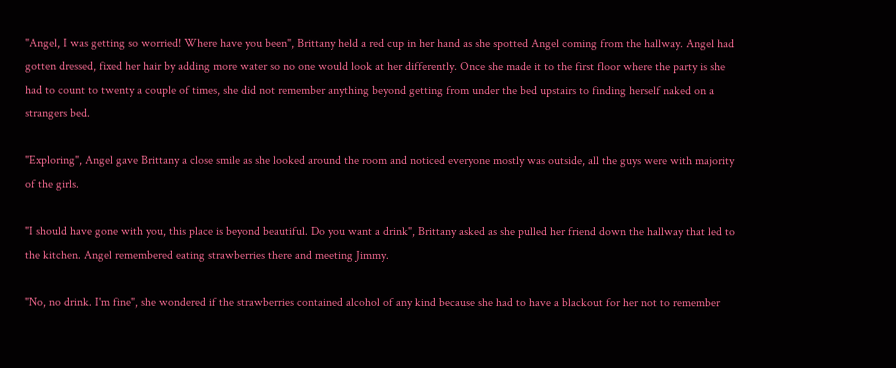"Angel, I was getting so worried! Where have you been", Brittany held a red cup in her hand as she spotted Angel coming from the hallway. Angel had gotten dressed, fixed her hair by adding more water so no one would look at her differently. Once she made it to the first floor where the party is she had to count to twenty a couple of times, she did not remember anything beyond getting from under the bed upstairs to finding herself naked on a strangers bed.

"Exploring", Angel gave Brittany a close smile as she looked around the room and noticed everyone mostly was outside, all the guys were with majority of the girls.

"I should have gone with you, this place is beyond beautiful. Do you want a drink", Brittany asked as she pulled her friend down the hallway that led to the kitchen. Angel remembered eating strawberries there and meeting Jimmy.

"No, no drink. I'm fine", she wondered if the strawberries contained alcohol of any kind because she had to have a blackout for her not to remember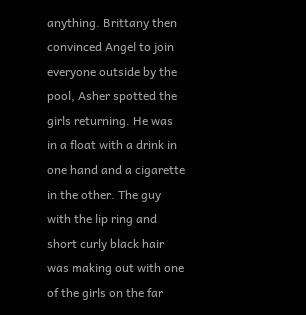anything. Brittany then convinced Angel to join everyone outside by the pool, Asher spotted the girls returning. He was in a float with a drink in one hand and a cigarette in the other. The guy with the lip ring and short curly black hair was making out with one of the girls on the far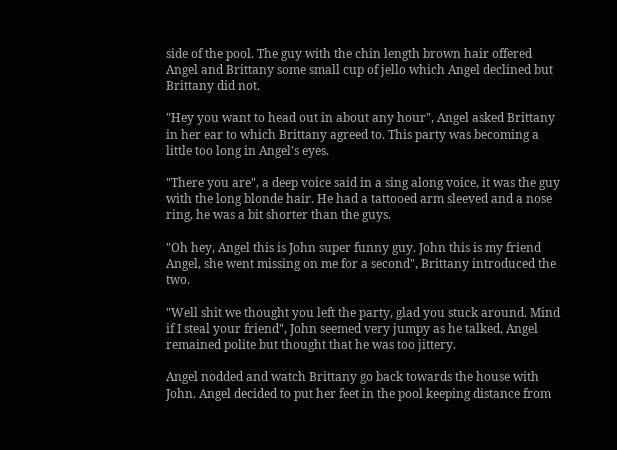side of the pool. The guy with the chin length brown hair offered Angel and Brittany some small cup of jello which Angel declined but Brittany did not.

"Hey you want to head out in about any hour", Angel asked Brittany in her ear to which Brittany agreed to. This party was becoming a little too long in Angel's eyes.

"There you are", a deep voice said in a sing along voice, it was the guy with the long blonde hair. He had a tattooed arm sleeved and a nose ring, he was a bit shorter than the guys.

"Oh hey, Angel this is John super funny guy. John this is my friend Angel, she went missing on me for a second", Brittany introduced the two.

"Well shit we thought you left the party, glad you stuck around. Mind if I steal your friend", John seemed very jumpy as he talked, Angel remained polite but thought that he was too jittery.

Angel nodded and watch Brittany go back towards the house with John. Angel decided to put her feet in the pool keeping distance from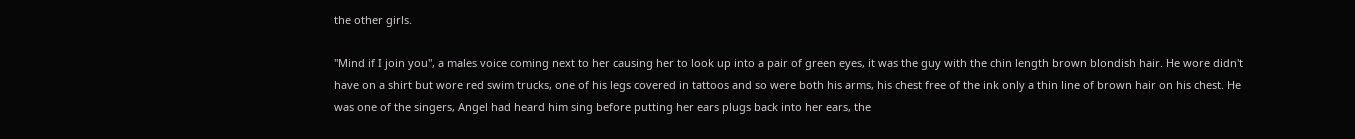the other girls.

"Mind if I join you", a males voice coming next to her causing her to look up into a pair of green eyes, it was the guy with the chin length brown blondish hair. He wore didn't have on a shirt but wore red swim trucks, one of his legs covered in tattoos and so were both his arms, his chest free of the ink only a thin line of brown hair on his chest. He was one of the singers, Angel had heard him sing before putting her ears plugs back into her ears, the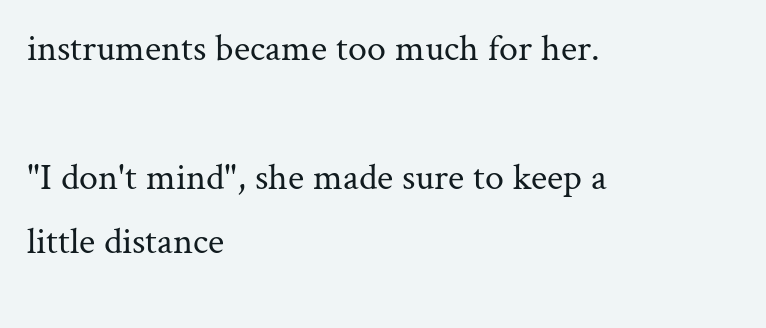instruments became too much for her.

"I don't mind", she made sure to keep a little distance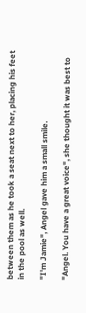between them as he took a seat next to her, placing his feet in the pool as well.

"I'm Jamie", Angel gave him a small smile.

"Angel. You have a great voice", she thought it was best to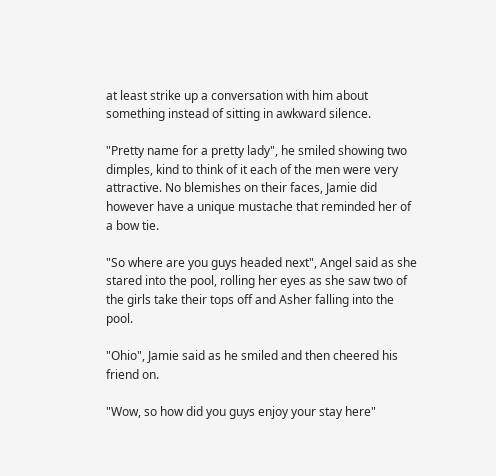at least strike up a conversation with him about something instead of sitting in awkward silence.

"Pretty name for a pretty lady", he smiled showing two dimples, kind to think of it each of the men were very attractive. No blemishes on their faces, Jamie did however have a unique mustache that reminded her of a bow tie.

"So where are you guys headed next", Angel said as she stared into the pool, rolling her eyes as she saw two of the girls take their tops off and Asher falling into the pool.

"Ohio", Jamie said as he smiled and then cheered his friend on.

"Wow, so how did you guys enjoy your stay here"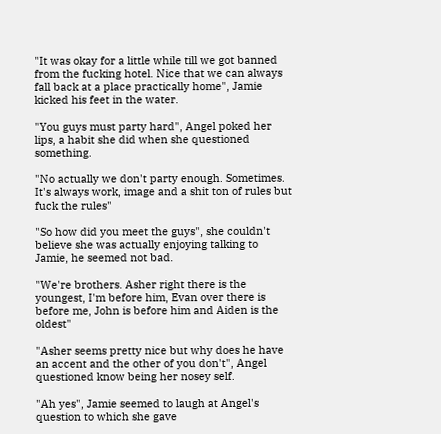"It was okay for a little while till we got banned from the fucking hotel. Nice that we can always fall back at a place practically home", Jamie kicked his feet in the water.

"You guys must party hard", Angel poked her lips, a habit she did when she questioned something.

"No actually we don't party enough. Sometimes. It's always work, image and a shit ton of rules but fuck the rules"

"So how did you meet the guys", she couldn't believe she was actually enjoying talking to Jamie, he seemed not bad.

"We're brothers. Asher right there is the youngest, I'm before him, Evan over there is before me, John is before him and Aiden is the oldest"

"Asher seems pretty nice but why does he have an accent and the other of you don't", Angel questioned know being her nosey self.

"Ah yes", Jamie seemed to laugh at Angel's question to which she gave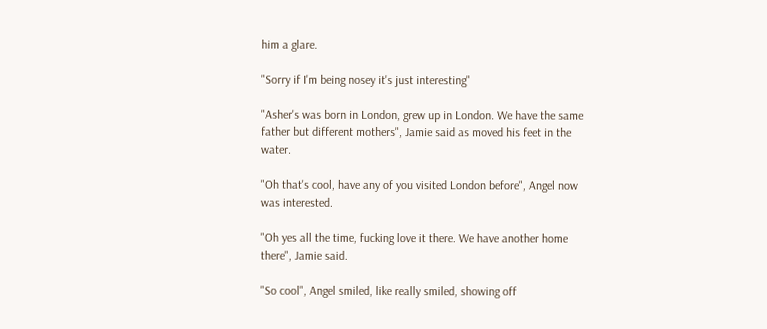him a glare.

"Sorry if I'm being nosey it's just interesting"

"Asher's was born in London, grew up in London. We have the same father but different mothers", Jamie said as moved his feet in the water.

"Oh that's cool, have any of you visited London before", Angel now was interested.

"Oh yes all the time, fucking love it there. We have another home there", Jamie said.

"So cool", Angel smiled, like really smiled, showing off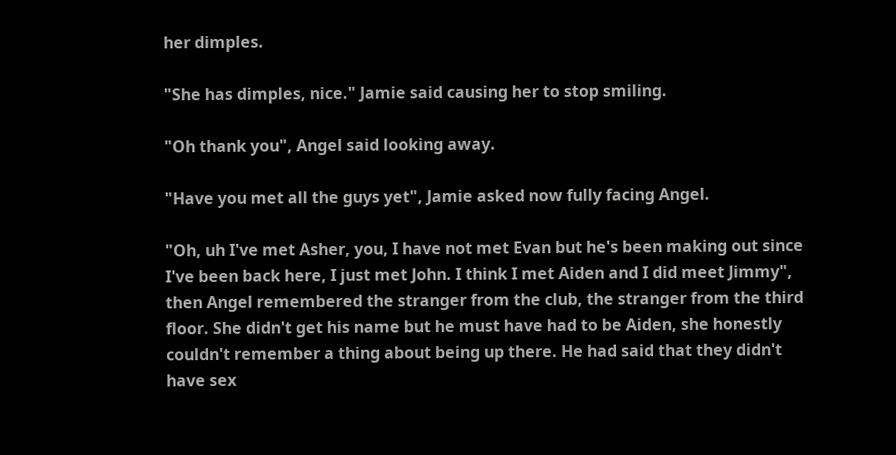her dimples.

"She has dimples, nice." Jamie said causing her to stop smiling.

"Oh thank you", Angel said looking away.

"Have you met all the guys yet", Jamie asked now fully facing Angel.

"Oh, uh I've met Asher, you, I have not met Evan but he's been making out since I've been back here, I just met John. I think I met Aiden and I did meet Jimmy", then Angel remembered the stranger from the club, the stranger from the third floor. She didn't get his name but he must have had to be Aiden, she honestly couldn't remember a thing about being up there. He had said that they didn't have sex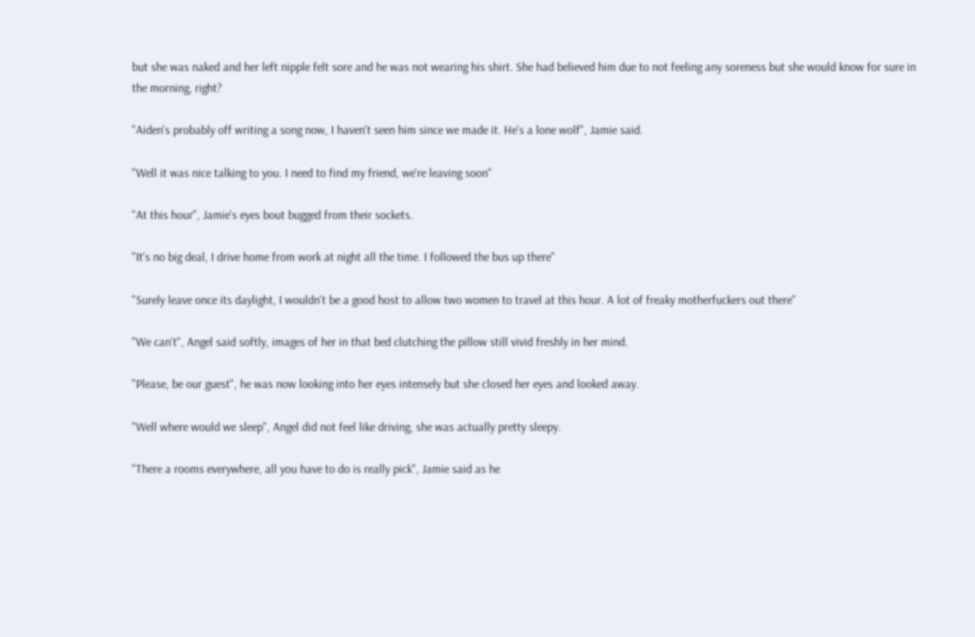but she was naked and her left nipple felt sore and he was not wearing his shirt. She had believed him due to not feeling any soreness but she would know for sure in the morning, right?

"Aiden's probably off writing a song now, I haven't seen him since we made it. He's a lone wolf", Jamie said.

"Well it was nice talking to you. I need to find my friend, we're leaving soon"

"At this hour", Jamie's eyes bout bugged from their sockets.

"It's no big deal, I drive home from work at night all the time. I followed the bus up there"

"Surely leave once its daylight, I wouldn't be a good host to allow two women to travel at this hour. A lot of freaky motherfuckers out there"

"We can't", Angel said softly, images of her in that bed clutching the pillow still vivid freshly in her mind.

"Please, be our guest", he was now looking into her eyes intensely but she closed her eyes and looked away.

"Well where would we sleep", Angel did not feel like driving, she was actually pretty sleepy.

"There a rooms everywhere, all you have to do is really pick", Jamie said as he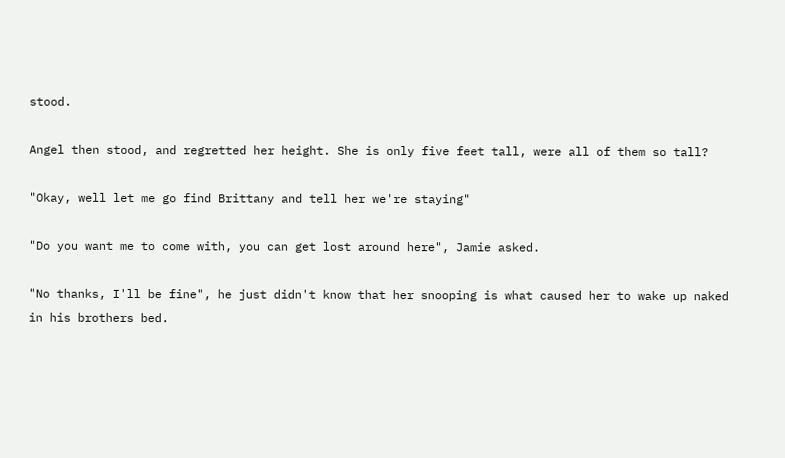stood.

Angel then stood, and regretted her height. She is only five feet tall, were all of them so tall?

"Okay, well let me go find Brittany and tell her we're staying"

"Do you want me to come with, you can get lost around here", Jamie asked.

"No thanks, I'll be fine", he just didn't know that her snooping is what caused her to wake up naked in his brothers bed.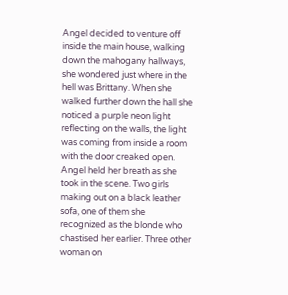Angel decided to venture off inside the main house, walking down the mahogany hallways, she wondered just where in the hell was Brittany. When she walked further down the hall she noticed a purple neon light reflecting on the walls, the light was coming from inside a room with the door creaked open. Angel held her breath as she took in the scene. Two girls making out on a black leather sofa, one of them she recognized as the blonde who chastised her earlier. Three other woman on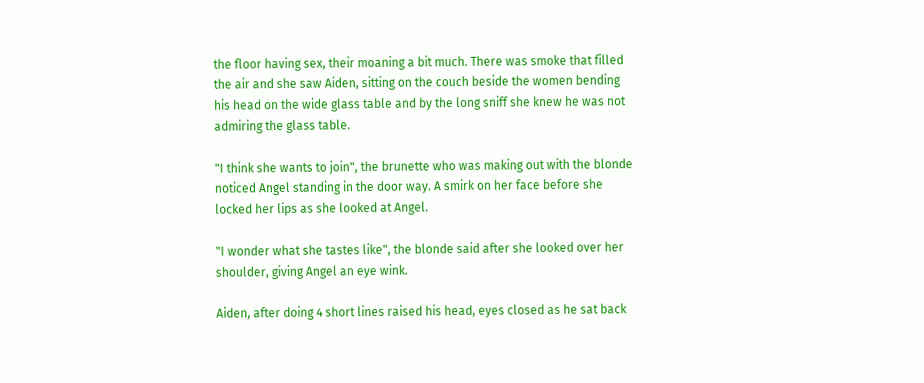the floor having sex, their moaning a bit much. There was smoke that filled the air and she saw Aiden, sitting on the couch beside the women bending his head on the wide glass table and by the long sniff she knew he was not admiring the glass table.

"I think she wants to join", the brunette who was making out with the blonde noticed Angel standing in the door way. A smirk on her face before she locked her lips as she looked at Angel.

"I wonder what she tastes like", the blonde said after she looked over her shoulder, giving Angel an eye wink.

Aiden, after doing 4 short lines raised his head, eyes closed as he sat back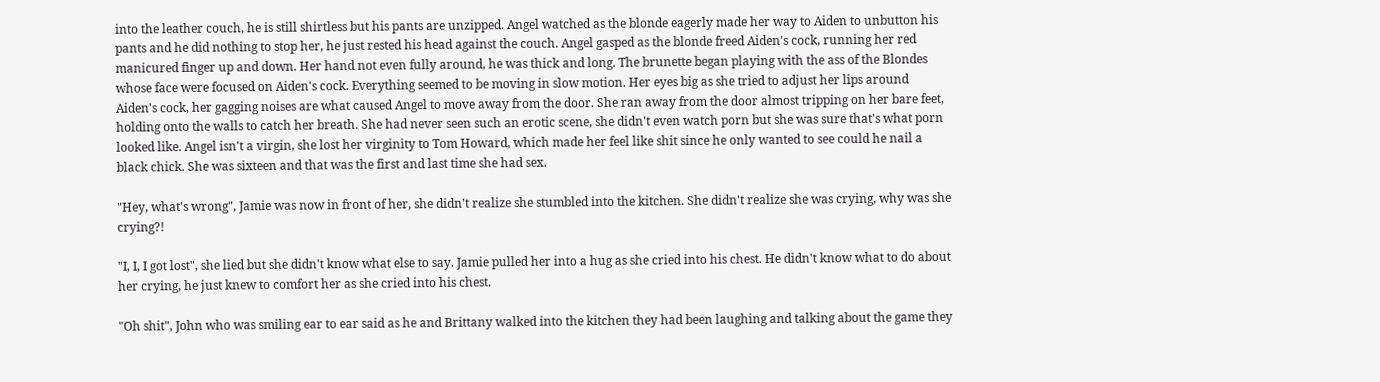into the leather couch, he is still shirtless but his pants are unzipped. Angel watched as the blonde eagerly made her way to Aiden to unbutton his pants and he did nothing to stop her, he just rested his head against the couch. Angel gasped as the blonde freed Aiden's cock, running her red manicured finger up and down. Her hand not even fully around, he was thick and long. The brunette began playing with the ass of the Blondes whose face were focused on Aiden's cock. Everything seemed to be moving in slow motion. Her eyes big as she tried to adjust her lips around Aiden's cock, her gagging noises are what caused Angel to move away from the door. She ran away from the door almost tripping on her bare feet, holding onto the walls to catch her breath. She had never seen such an erotic scene, she didn't even watch porn but she was sure that's what porn looked like. Angel isn't a virgin, she lost her virginity to Tom Howard, which made her feel like shit since he only wanted to see could he nail a black chick. She was sixteen and that was the first and last time she had sex.

"Hey, what's wrong", Jamie was now in front of her, she didn't realize she stumbled into the kitchen. She didn't realize she was crying, why was she crying?!

"I, I, I got lost", she lied but she didn't know what else to say. Jamie pulled her into a hug as she cried into his chest. He didn't know what to do about her crying, he just knew to comfort her as she cried into his chest.

"Oh shit", John who was smiling ear to ear said as he and Brittany walked into the kitchen they had been laughing and talking about the game they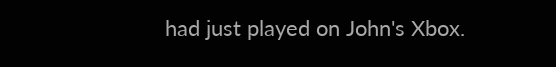had just played on John's Xbox.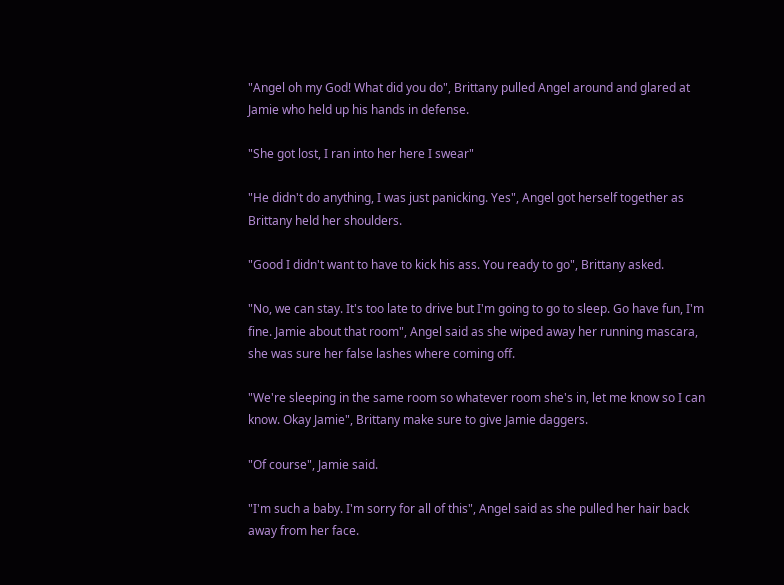"Angel oh my God! What did you do", Brittany pulled Angel around and glared at Jamie who held up his hands in defense.

"She got lost, I ran into her here I swear"

"He didn't do anything, I was just panicking. Yes", Angel got herself together as Brittany held her shoulders.

"Good I didn't want to have to kick his ass. You ready to go", Brittany asked.

"No, we can stay. It's too late to drive but I'm going to go to sleep. Go have fun, I'm fine. Jamie about that room", Angel said as she wiped away her running mascara, she was sure her false lashes where coming off.

"We're sleeping in the same room so whatever room she's in, let me know so I can know. Okay Jamie", Brittany make sure to give Jamie daggers.

"Of course", Jamie said.

"I'm such a baby. I'm sorry for all of this", Angel said as she pulled her hair back away from her face.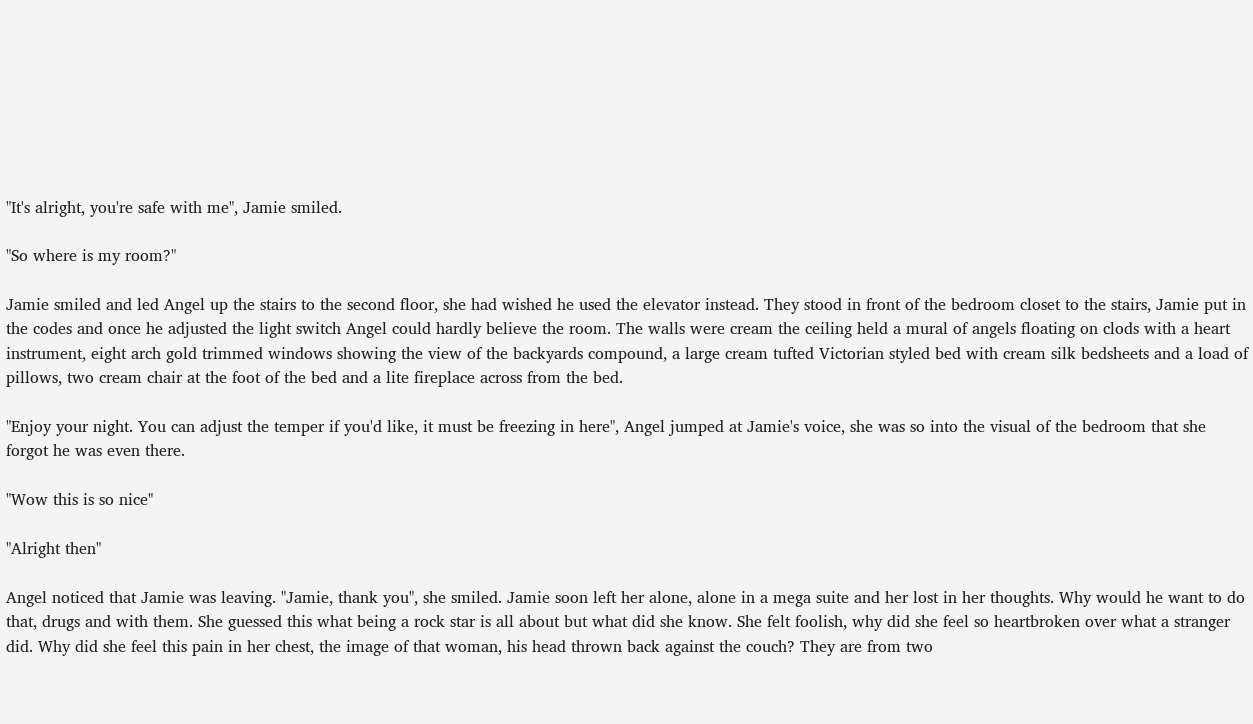"It's alright, you're safe with me", Jamie smiled.

"So where is my room?"

Jamie smiled and led Angel up the stairs to the second floor, she had wished he used the elevator instead. They stood in front of the bedroom closet to the stairs, Jamie put in the codes and once he adjusted the light switch Angel could hardly believe the room. The walls were cream the ceiling held a mural of angels floating on clods with a heart instrument, eight arch gold trimmed windows showing the view of the backyards compound, a large cream tufted Victorian styled bed with cream silk bedsheets and a load of pillows, two cream chair at the foot of the bed and a lite fireplace across from the bed.

"Enjoy your night. You can adjust the temper if you'd like, it must be freezing in here", Angel jumped at Jamie's voice, she was so into the visual of the bedroom that she forgot he was even there.

"Wow this is so nice"

"Alright then"

Angel noticed that Jamie was leaving. "Jamie, thank you", she smiled. Jamie soon left her alone, alone in a mega suite and her lost in her thoughts. Why would he want to do that, drugs and with them. She guessed this what being a rock star is all about but what did she know. She felt foolish, why did she feel so heartbroken over what a stranger did. Why did she feel this pain in her chest, the image of that woman, his head thrown back against the couch? They are from two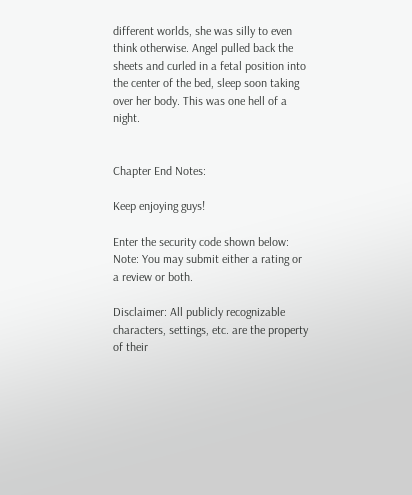different worlds, she was silly to even think otherwise. Angel pulled back the sheets and curled in a fetal position into the center of the bed, sleep soon taking over her body. This was one hell of a night.


Chapter End Notes:

Keep enjoying guys!

Enter the security code shown below:
Note: You may submit either a rating or a review or both.

Disclaimer: All publicly recognizable characters, settings, etc. are the property of their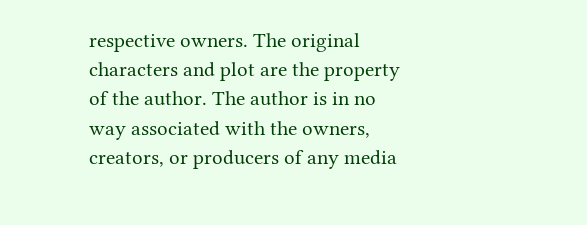respective owners. The original characters and plot are the property of the author. The author is in no way associated with the owners, creators, or producers of any media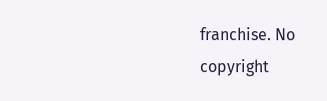franchise. No copyright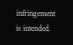infringement is intended.